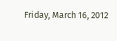Friday, March 16, 2012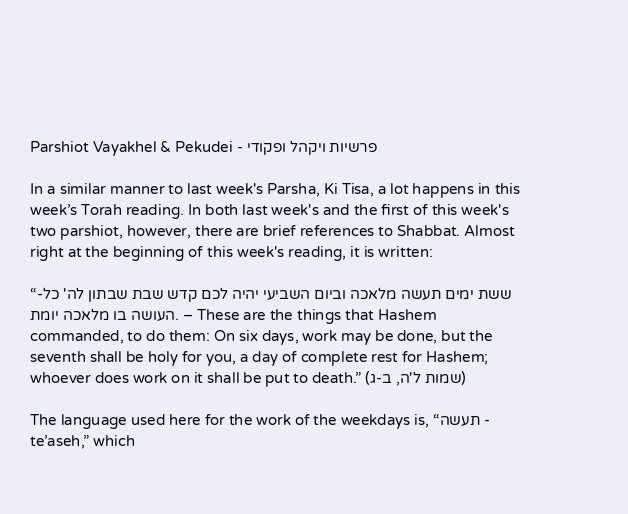Parshiot Vayakhel & Pekudei - פרשיות ויקהל ופקודי

In a similar manner to last week's Parsha, Ki Tisa, a lot happens in this week’s Torah reading. In both last week's and the first of this week's two parshiot, however, there are brief references to Shabbat. Almost right at the beginning of this week's reading, it is written:

“ששת ימים תעשה מלאכה וביום השביעי יהיה לכם קדש שבת שבתון לה' כל-העושה בו מלאכה יומת. – These are the things that Hashem commanded, to do them: On six days, work may be done, but the seventh shall be holy for you, a day of complete rest for Hashem; whoever does work on it shall be put to death.” (שמות ל'ה, ב-ג)

The language used here for the work of the weekdays is, “תעשה - te’aseh,” which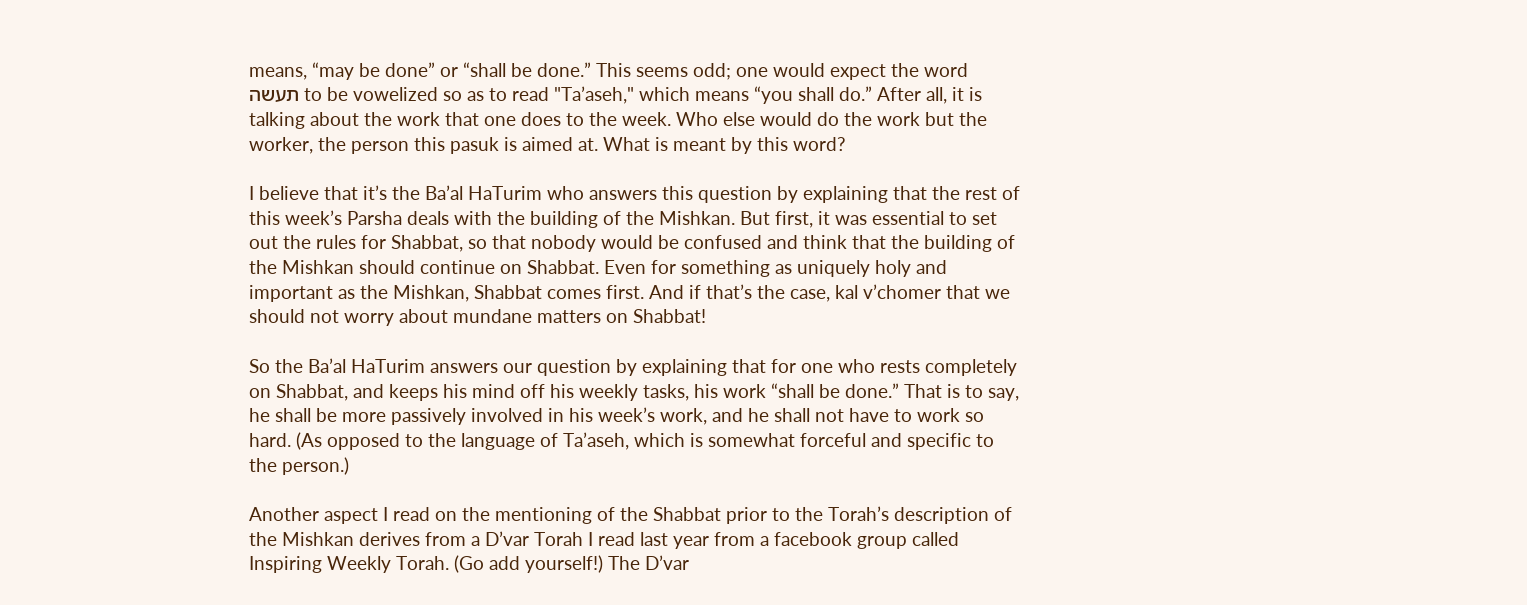means, “may be done” or “shall be done.” This seems odd; one would expect the word תעשה to be vowelized so as to read "Ta’aseh," which means “you shall do.” After all, it is talking about the work that one does to the week. Who else would do the work but the worker, the person this pasuk is aimed at. What is meant by this word?

I believe that it’s the Ba’al HaTurim who answers this question by explaining that the rest of this week’s Parsha deals with the building of the Mishkan. But first, it was essential to set out the rules for Shabbat, so that nobody would be confused and think that the building of the Mishkan should continue on Shabbat. Even for something as uniquely holy and important as the Mishkan, Shabbat comes first. And if that’s the case, kal v’chomer that we should not worry about mundane matters on Shabbat!

So the Ba’al HaTurim answers our question by explaining that for one who rests completely on Shabbat, and keeps his mind off his weekly tasks, his work “shall be done.” That is to say, he shall be more passively involved in his week’s work, and he shall not have to work so hard. (As opposed to the language of Ta’aseh, which is somewhat forceful and specific to the person.)

Another aspect I read on the mentioning of the Shabbat prior to the Torah’s description of the Mishkan derives from a D’var Torah I read last year from a facebook group called Inspiring Weekly Torah. (Go add yourself!) The D’var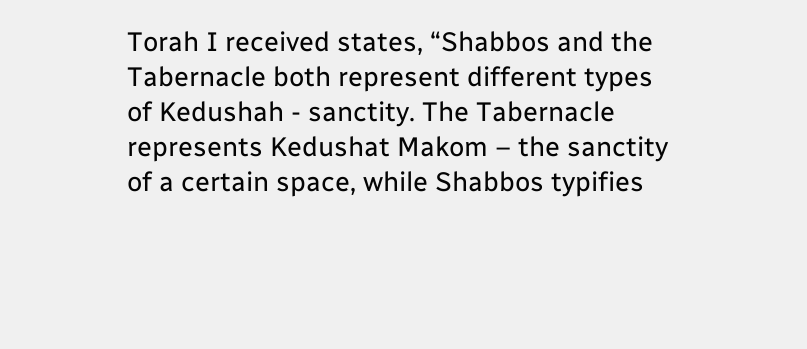Torah I received states, “Shabbos and the Tabernacle both represent different types of Kedushah - sanctity. The Tabernacle represents Kedushat Makom – the sanctity of a certain space, while Shabbos typifies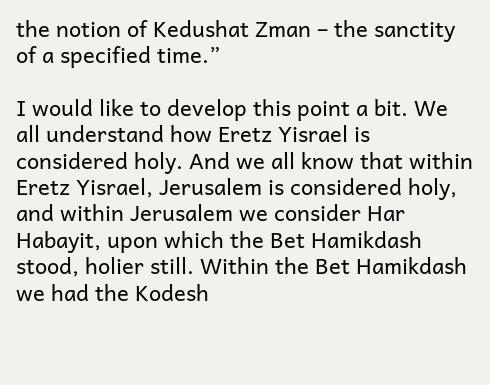the notion of Kedushat Zman – the sanctity of a specified time.”

I would like to develop this point a bit. We all understand how Eretz Yisrael is considered holy. And we all know that within Eretz Yisrael, Jerusalem is considered holy, and within Jerusalem we consider Har Habayit, upon which the Bet Hamikdash stood, holier still. Within the Bet Hamikdash we had the Kodesh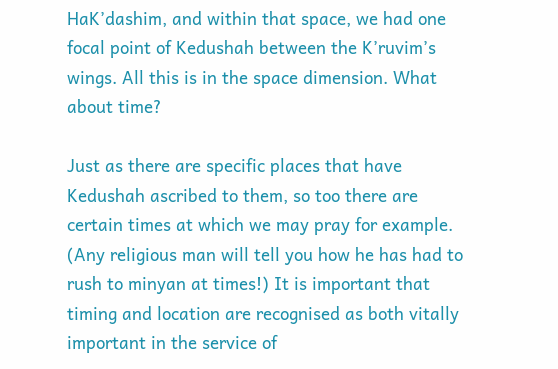HaK’dashim, and within that space, we had one focal point of Kedushah between the K’ruvim’s wings. All this is in the space dimension. What about time?

Just as there are specific places that have Kedushah ascribed to them, so too there are certain times at which we may pray for example. (Any religious man will tell you how he has had to rush to minyan at times!) It is important that timing and location are recognised as both vitally important in the service of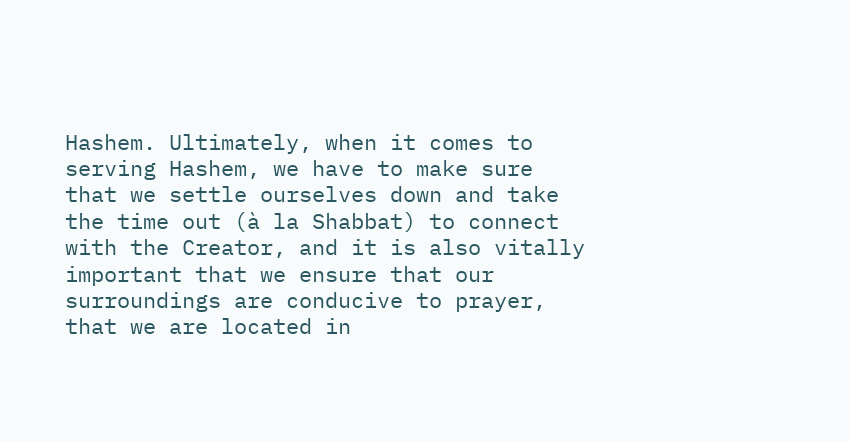Hashem. Ultimately, when it comes to serving Hashem, we have to make sure that we settle ourselves down and take the time out (à la Shabbat) to connect with the Creator, and it is also vitally important that we ensure that our surroundings are conducive to prayer, that we are located in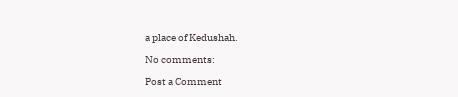a place of Kedushah.

No comments:

Post a Comment